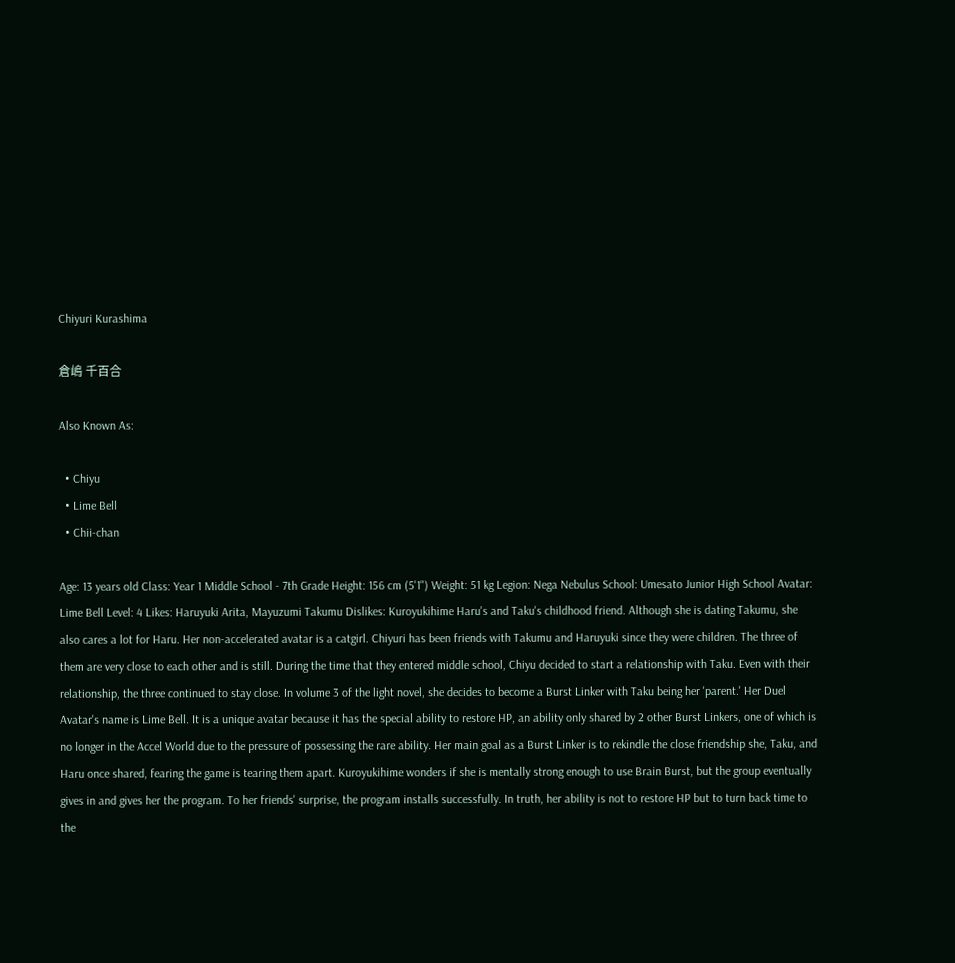Chiyuri Kurashima

倉嶋 千百合

Also Known As:

  • Chiyu
  • Lime Bell
  • Chii-chan

Age: 13 years old Class: Year 1 Middle School - 7th Grade Height: 156 cm (5'1") Weight: 51 kg Legion: Nega Nebulus School: Umesato Junior High School Avatar: Lime Bell Level: 4 Likes: Haruyuki Arita, Mayuzumi Takumu Dislikes: Kuroyukihime Haru's and Taku's childhood friend. Although she is dating Takumu, she also cares a lot for Haru. Her non-accelerated avatar is a catgirl. Chiyuri has been friends with Takumu and Haruyuki since they were children. The three of them are very close to each other and is still. During the time that they entered middle school, Chiyu decided to start a relationship with Taku. Even with their relationship, the three continued to stay close. In volume 3 of the light novel, she decides to become a Burst Linker with Taku being her 'parent.' Her Duel Avatar's name is Lime Bell. It is a unique avatar because it has the special ability to restore HP, an ability only shared by 2 other Burst Linkers, one of which is no longer in the Accel World due to the pressure of possessing the rare ability. Her main goal as a Burst Linker is to rekindle the close friendship she, Taku, and Haru once shared, fearing the game is tearing them apart. Kuroyukihime wonders if she is mentally strong enough to use Brain Burst, but the group eventually gives in and gives her the program. To her friends' surprise, the program installs successfully. In truth, her ability is not to restore HP but to turn back time to the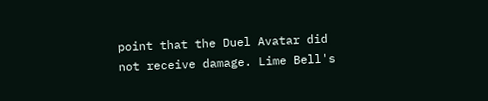point that the Duel Avatar did not receive damage. Lime Bell's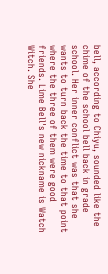bell, according to Chiyu, sounded like the chime of the school bell back in grade school. Her inner conflict was that she wants to turn back the time to that point where the three of them were good friends. Lime Bell's new nickname is Watch Witch. She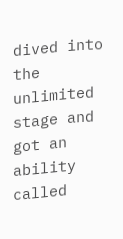dived into the unlimited stage and got an ability called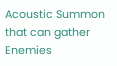Acoustic Summon that can gather Enemies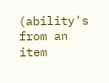(ability's from an item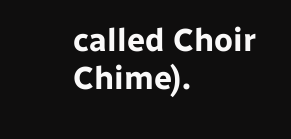called Choir Chime).